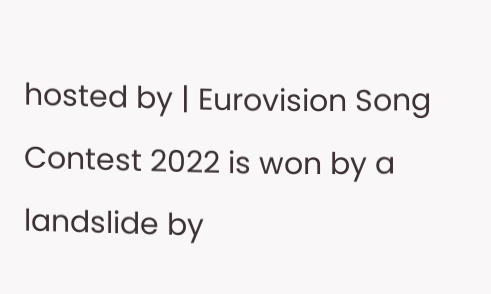hosted by | Eurovision Song Contest 2022 is won by a landslide by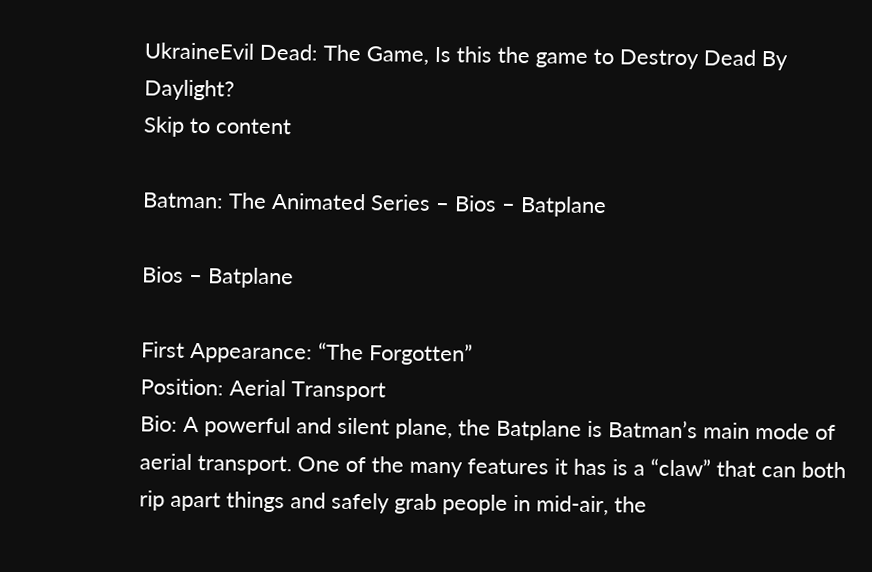UkraineEvil Dead: The Game, Is this the game to Destroy Dead By Daylight?
Skip to content

Batman: The Animated Series – Bios – Batplane

Bios – Batplane

First Appearance: “The Forgotten”
Position: Aerial Transport
Bio: A powerful and silent plane, the Batplane is Batman’s main mode of aerial transport. One of the many features it has is a “claw” that can both rip apart things and safely grab people in mid-air, the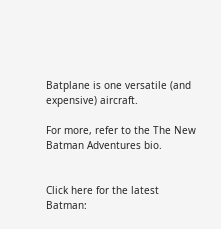Batplane is one versatile (and expensive) aircraft.

For more, refer to the The New Batman Adventures bio.


Click here for the latest
Batman: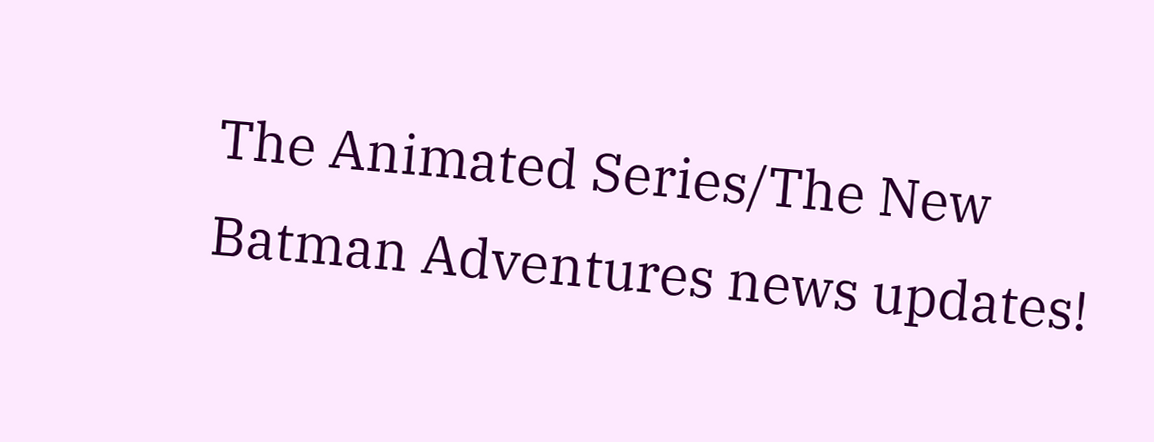The Animated Series/The New Batman Adventures news updates!